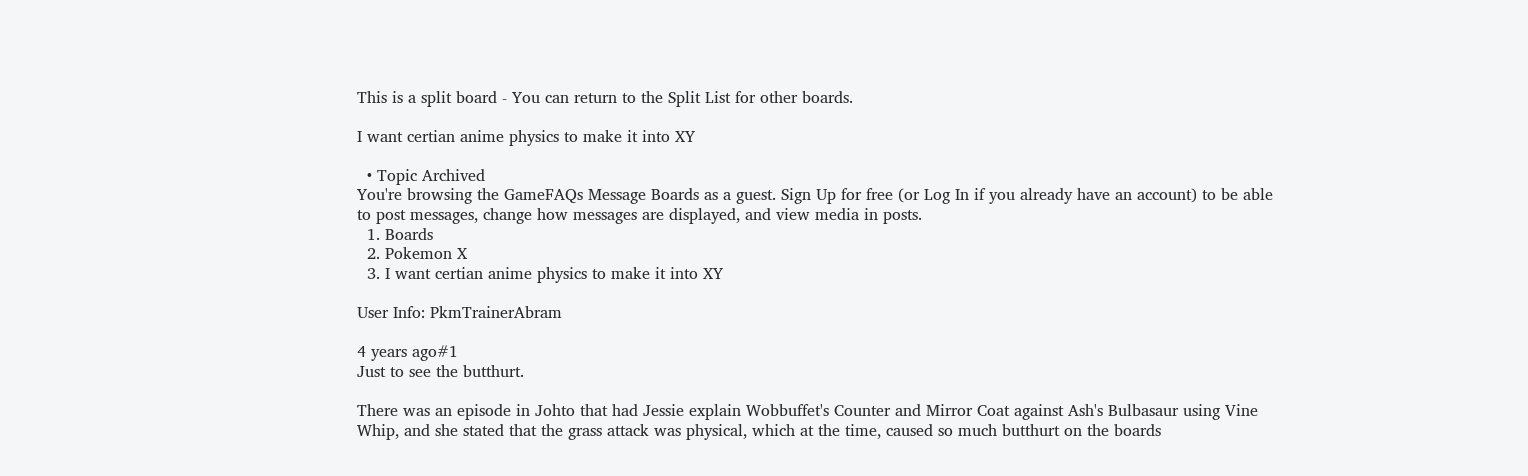This is a split board - You can return to the Split List for other boards.

I want certian anime physics to make it into XY

  • Topic Archived
You're browsing the GameFAQs Message Boards as a guest. Sign Up for free (or Log In if you already have an account) to be able to post messages, change how messages are displayed, and view media in posts.
  1. Boards
  2. Pokemon X
  3. I want certian anime physics to make it into XY

User Info: PkmTrainerAbram

4 years ago#1
Just to see the butthurt.

There was an episode in Johto that had Jessie explain Wobbuffet's Counter and Mirror Coat against Ash's Bulbasaur using Vine Whip, and she stated that the grass attack was physical, which at the time, caused so much butthurt on the boards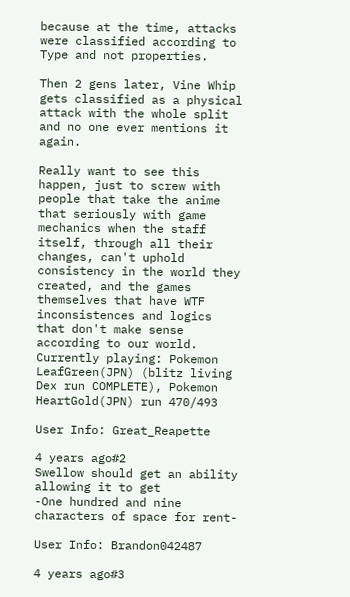because at the time, attacks were classified according to Type and not properties.

Then 2 gens later, Vine Whip gets classified as a physical attack with the whole split and no one ever mentions it again.

Really want to see this happen, just to screw with people that take the anime that seriously with game mechanics when the staff itself, through all their changes, can't uphold consistency in the world they created, and the games themselves that have WTF inconsistences and logics that don't make sense according to our world.
Currently playing: Pokemon LeafGreen(JPN) (blitz living Dex run COMPLETE), Pokemon HeartGold(JPN) run 470/493

User Info: Great_Reapette

4 years ago#2
Swellow should get an ability allowing it to get
-One hundred and nine characters of space for rent-

User Info: Brandon042487

4 years ago#3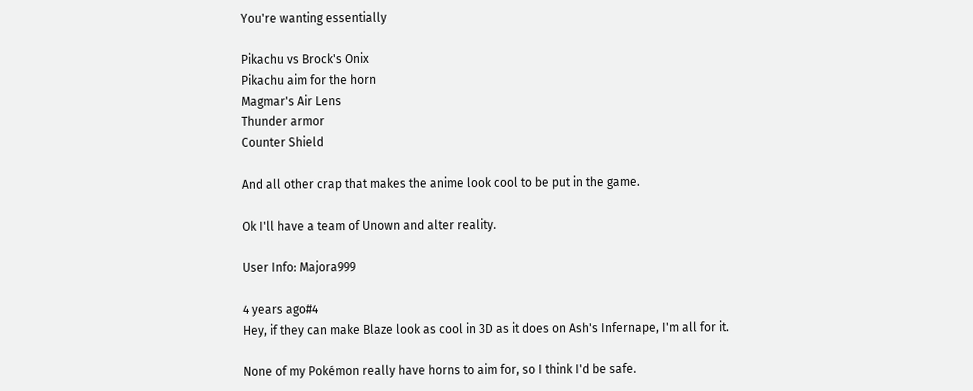You're wanting essentially

Pikachu vs Brock's Onix
Pikachu aim for the horn
Magmar's Air Lens
Thunder armor
Counter Shield

And all other crap that makes the anime look cool to be put in the game.

Ok I'll have a team of Unown and alter reality.

User Info: Majora999

4 years ago#4
Hey, if they can make Blaze look as cool in 3D as it does on Ash's Infernape, I'm all for it.

None of my Pokémon really have horns to aim for, so I think I'd be safe.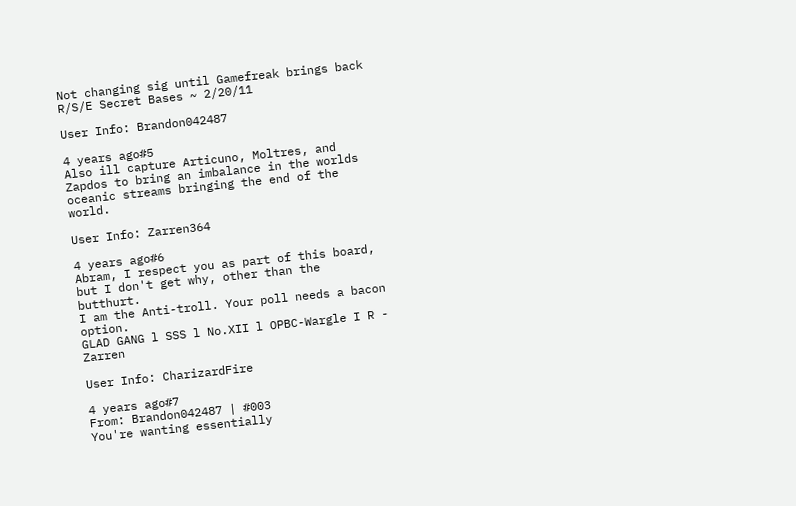Not changing sig until Gamefreak brings back R/S/E Secret Bases ~ 2/20/11

User Info: Brandon042487

4 years ago#5
Also ill capture Articuno, Moltres, and Zapdos to bring an imbalance in the worlds oceanic streams bringing the end of the world.

User Info: Zarren364

4 years ago#6
Abram, I respect you as part of this board, but I don't get why, other than the butthurt.
I am the Anti-troll. Your poll needs a bacon option.
GLAD GANG l SSS l No.XII l OPBC-Wargle I R - Zarren

User Info: CharizardFire

4 years ago#7
From: Brandon042487 | #003
You're wanting essentially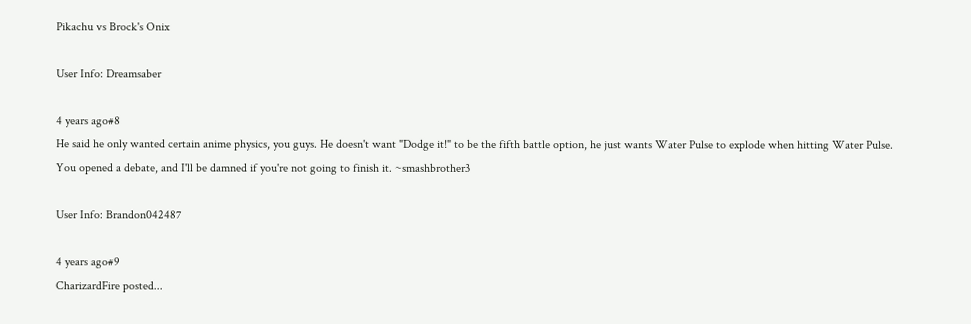Pikachu vs Brock's Onix

User Info: Dreamsaber

4 years ago#8
He said he only wanted certain anime physics, you guys. He doesn't want "Dodge it!" to be the fifth battle option, he just wants Water Pulse to explode when hitting Water Pulse.
You opened a debate, and I'll be damned if you're not going to finish it. ~smashbrother3

User Info: Brandon042487

4 years ago#9
CharizardFire posted...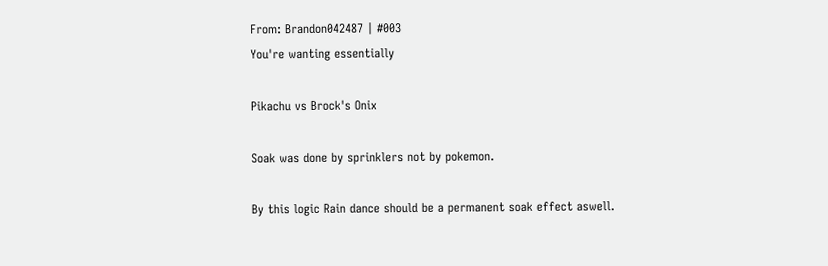From: Brandon042487 | #003
You're wanting essentially

Pikachu vs Brock's Onix

Soak was done by sprinklers not by pokemon.

By this logic Rain dance should be a permanent soak effect aswell.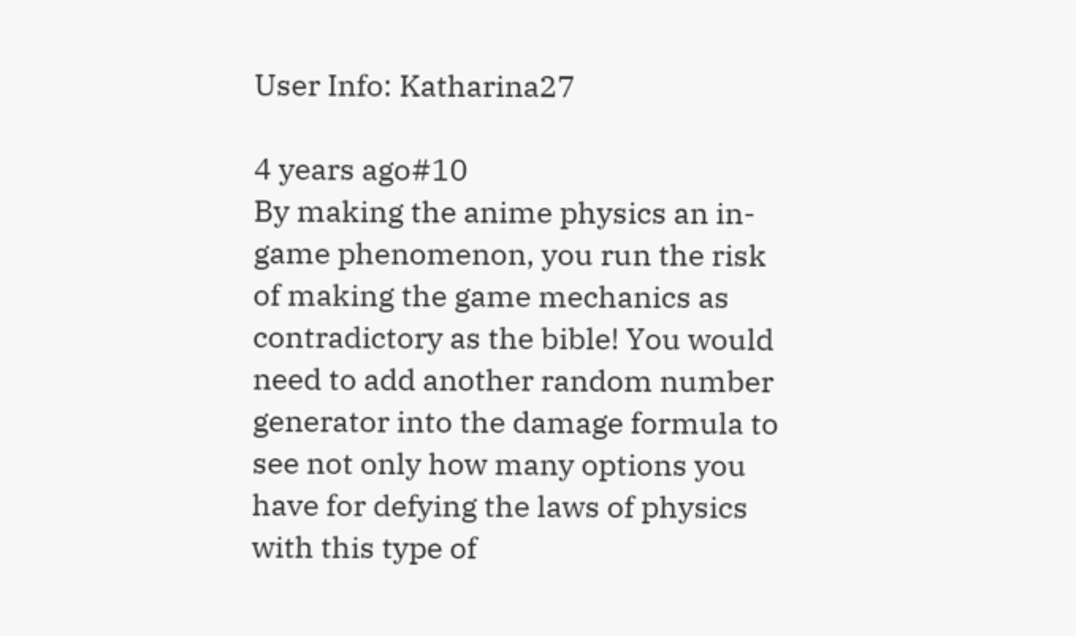User Info: Katharina27

4 years ago#10
By making the anime physics an in-game phenomenon, you run the risk of making the game mechanics as contradictory as the bible! You would need to add another random number generator into the damage formula to see not only how many options you have for defying the laws of physics with this type of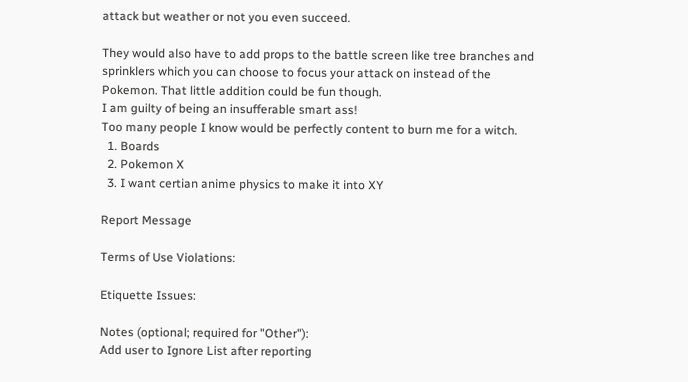attack but weather or not you even succeed.

They would also have to add props to the battle screen like tree branches and sprinklers which you can choose to focus your attack on instead of the Pokemon. That little addition could be fun though.
I am guilty of being an insufferable smart ass!
Too many people I know would be perfectly content to burn me for a witch.
  1. Boards
  2. Pokemon X
  3. I want certian anime physics to make it into XY

Report Message

Terms of Use Violations:

Etiquette Issues:

Notes (optional; required for "Other"):
Add user to Ignore List after reporting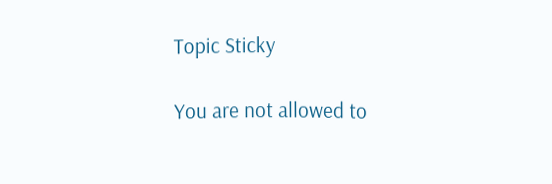Topic Sticky

You are not allowed to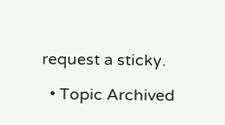request a sticky.

  • Topic Archived